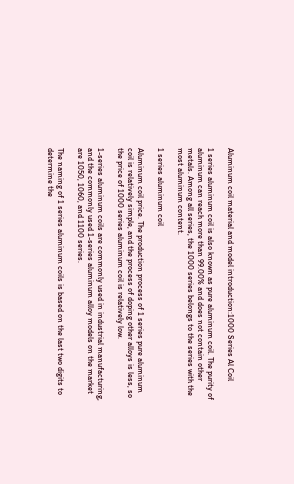Aluminum coil material and model introduction:1000 Series Al Coil

1 series aluminum coil is also known as pure aluminum coil. The purity of aluminum can reach more than 99.00% and does not contain other metals. Among all series, the 1000 series belongs to the series with the most aluminum content.

1 series aluminum coil

Aluminum coil price. The production process of 1 series pure aluminum coil is relatively simple, and the process of doping other alloys is less, so the price of 1000 series aluminum coil is relatively low.

1-series aluminum coils are commonly used in industrial manufacturing, and the commonly used 1-series aluminum alloy models on the market are 1050, 1060, and 1100 series.

The naming of 1 series aluminum coils is based on the last two digits to determine the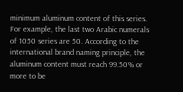minimum aluminum content of this series. For example, the last two Arabic numerals of 1050 series are 50. According to the international brand naming principle, the aluminum content must reach 99.50% or more to be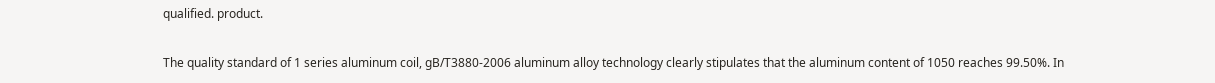qualified. product.

The quality standard of 1 series aluminum coil, gB/T3880-2006 aluminum alloy technology clearly stipulates that the aluminum content of 1050 reaches 99.50%. In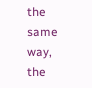the same way, the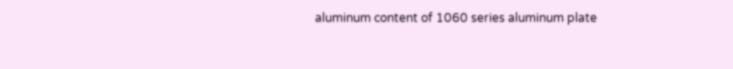aluminum content of 1060 series aluminum plate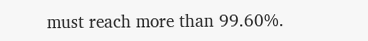must reach more than 99.60%.